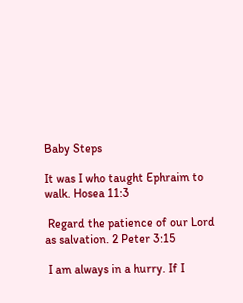Baby Steps

It was I who taught Ephraim to walk. Hosea 11:3

 Regard the patience of our Lord as salvation. 2 Peter 3:15

 I am always in a hurry. If I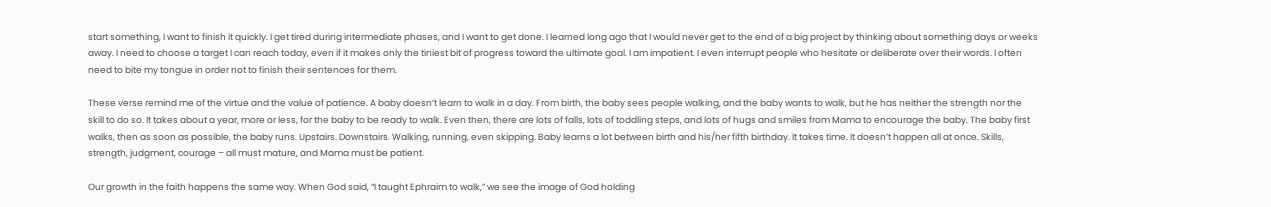start something, I want to finish it quickly. I get tired during intermediate phases, and I want to get done. I learned long ago that I would never get to the end of a big project by thinking about something days or weeks away. I need to choose a target I can reach today, even if it makes only the tiniest bit of progress toward the ultimate goal. I am impatient. I even interrupt people who hesitate or deliberate over their words. I often need to bite my tongue in order not to finish their sentences for them.

These verse remind me of the virtue and the value of patience. A baby doesn’t learn to walk in a day. From birth, the baby sees people walking, and the baby wants to walk, but he has neither the strength nor the skill to do so. It takes about a year, more or less, for the baby to be ready to walk. Even then, there are lots of falls, lots of toddling steps, and lots of hugs and smiles from Mama to encourage the baby. The baby first walks, then as soon as possible, the baby runs. Upstairs. Downstairs. Walking, running, even skipping. Baby learns a lot between birth and his/her fifth birthday. It takes time. It doesn’t happen all at once. Skills, strength, judgment, courage – all must mature, and Mama must be patient.

Our growth in the faith happens the same way. When God said, “I taught Ephraim to walk,” we see the image of God holding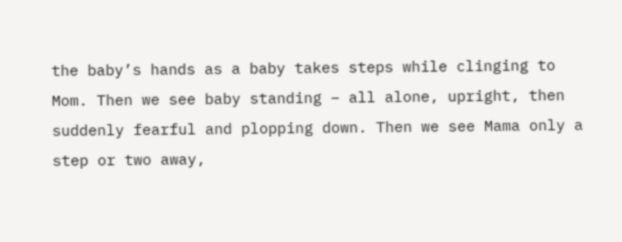the baby’s hands as a baby takes steps while clinging to Mom. Then we see baby standing – all alone, upright, then suddenly fearful and plopping down. Then we see Mama only a step or two away,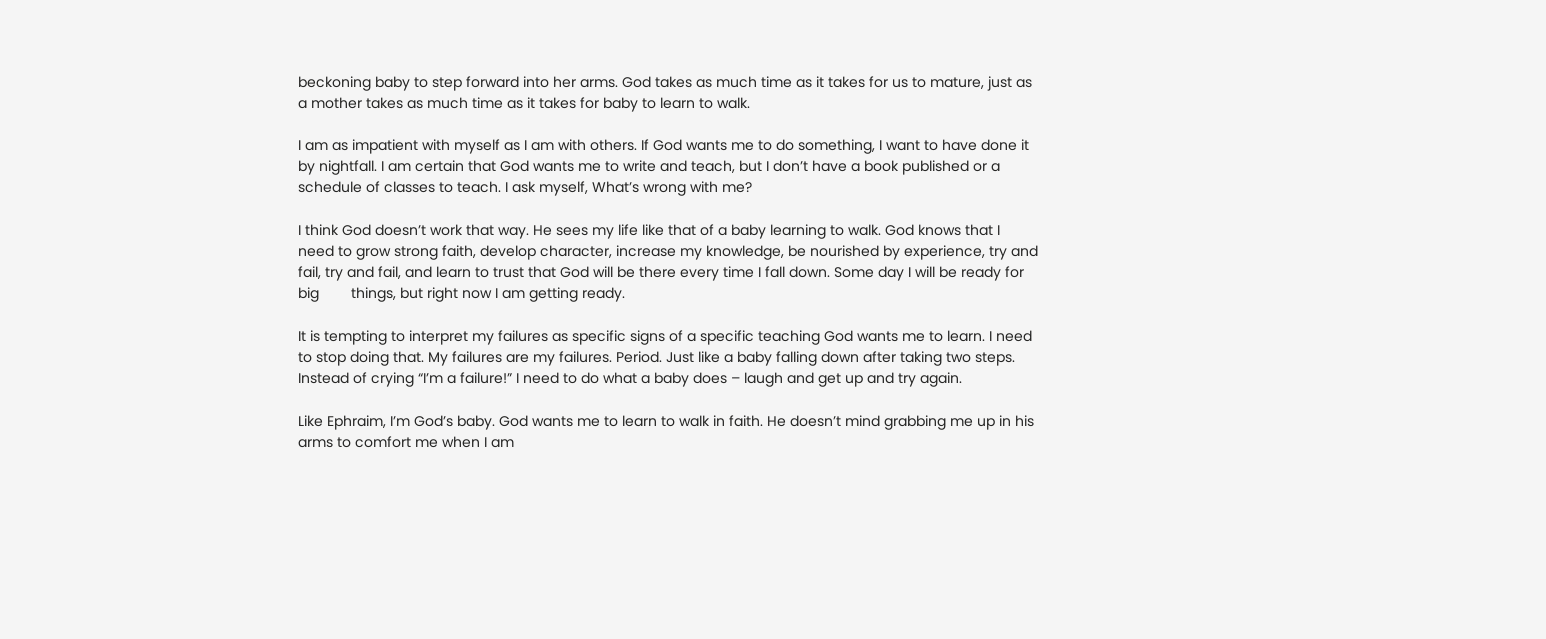beckoning baby to step forward into her arms. God takes as much time as it takes for us to mature, just as a mother takes as much time as it takes for baby to learn to walk.

I am as impatient with myself as I am with others. If God wants me to do something, I want to have done it by nightfall. I am certain that God wants me to write and teach, but I don’t have a book published or a schedule of classes to teach. I ask myself, What’s wrong with me?

I think God doesn’t work that way. He sees my life like that of a baby learning to walk. God knows that I need to grow strong faith, develop character, increase my knowledge, be nourished by experience, try and fail, try and fail, and learn to trust that God will be there every time I fall down. Some day I will be ready for big        things, but right now I am getting ready.

It is tempting to interpret my failures as specific signs of a specific teaching God wants me to learn. I need to stop doing that. My failures are my failures. Period. Just like a baby falling down after taking two steps. Instead of crying “I’m a failure!” I need to do what a baby does – laugh and get up and try again.

Like Ephraim, I’m God’s baby. God wants me to learn to walk in faith. He doesn’t mind grabbing me up in his arms to comfort me when I am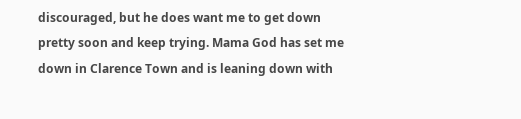discouraged, but he does want me to get down pretty soon and keep trying. Mama God has set me down in Clarence Town and is leaning down with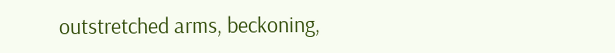outstretched arms, beckoning,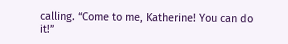calling. “Come to me, Katherine! You can do it!”